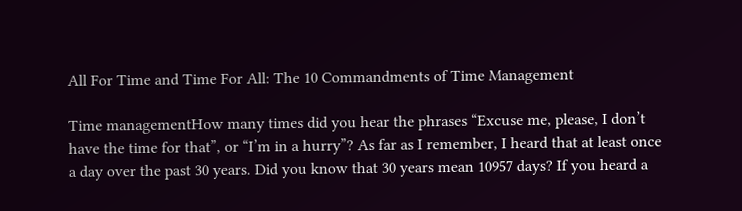All For Time and Time For All: The 10 Commandments of Time Management

Time managementHow many times did you hear the phrases “Excuse me, please, I don’t have the time for that”, or “I’m in a hurry”? As far as I remember, I heard that at least once a day over the past 30 years. Did you know that 30 years mean 10957 days? If you heard a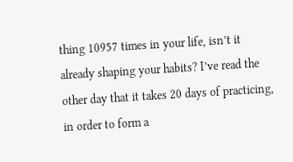thing 10957 times in your life, isn’t it already shaping your habits? I’ve read the other day that it takes 20 days of practicing, in order to form a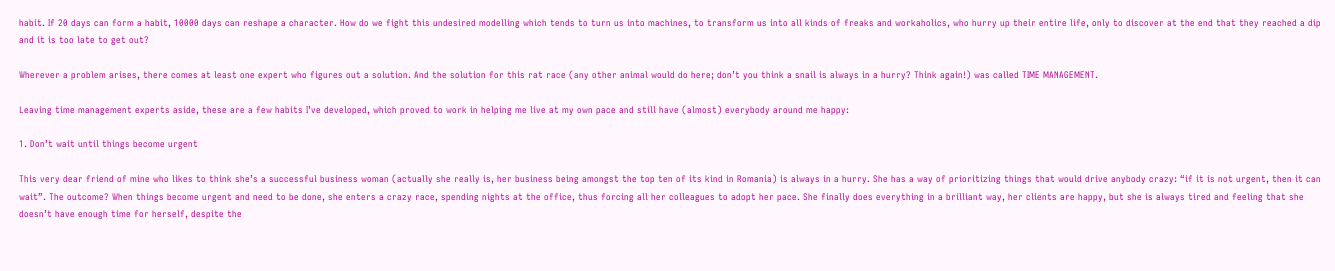habit. If 20 days can form a habit, 10000 days can reshape a character. How do we fight this undesired modelling which tends to turn us into machines, to transform us into all kinds of freaks and workaholics, who hurry up their entire life, only to discover at the end that they reached a dip and it is too late to get out?

Wherever a problem arises, there comes at least one expert who figures out a solution. And the solution for this rat race (any other animal would do here; don’t you think a snail is always in a hurry? Think again!) was called TIME MANAGEMENT.

Leaving time management experts aside, these are a few habits I’ve developed, which proved to work in helping me live at my own pace and still have (almost) everybody around me happy:

1. Don’t wait until things become urgent

This very dear friend of mine who likes to think she’s a successful business woman (actually she really is, her business being amongst the top ten of its kind in Romania) is always in a hurry. She has a way of prioritizing things that would drive anybody crazy: “if it is not urgent, then it can wait”. The outcome? When things become urgent and need to be done, she enters a crazy race, spending nights at the office, thus forcing all her colleagues to adopt her pace. She finally does everything in a brilliant way, her clients are happy, but she is always tired and feeling that she doesn’t have enough time for herself, despite the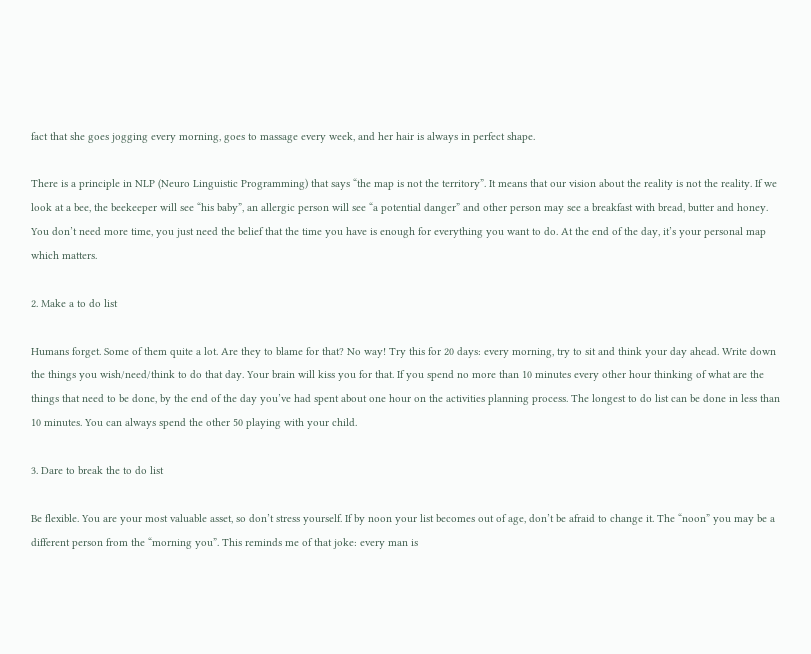fact that she goes jogging every morning, goes to massage every week, and her hair is always in perfect shape.

There is a principle in NLP (Neuro Linguistic Programming) that says “the map is not the territory”. It means that our vision about the reality is not the reality. If we look at a bee, the beekeeper will see “his baby”, an allergic person will see “a potential danger” and other person may see a breakfast with bread, butter and honey. You don’t need more time, you just need the belief that the time you have is enough for everything you want to do. At the end of the day, it’s your personal map which matters.

2. Make a to do list

Humans forget. Some of them quite a lot. Are they to blame for that? No way! Try this for 20 days: every morning, try to sit and think your day ahead. Write down the things you wish/need/think to do that day. Your brain will kiss you for that. If you spend no more than 10 minutes every other hour thinking of what are the things that need to be done, by the end of the day you’ve had spent about one hour on the activities planning process. The longest to do list can be done in less than 10 minutes. You can always spend the other 50 playing with your child.

3. Dare to break the to do list

Be flexible. You are your most valuable asset, so don’t stress yourself. If by noon your list becomes out of age, don’t be afraid to change it. The “noon” you may be a different person from the “morning you”. This reminds me of that joke: every man is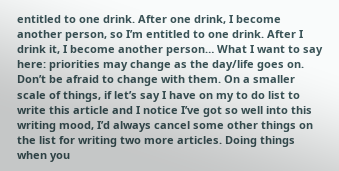entitled to one drink. After one drink, I become another person, so I’m entitled to one drink. After I drink it, I become another person… What I want to say here: priorities may change as the day/life goes on. Don’t be afraid to change with them. On a smaller scale of things, if let’s say I have on my to do list to write this article and I notice I’ve got so well into this writing mood, I’d always cancel some other things on the list for writing two more articles. Doing things when you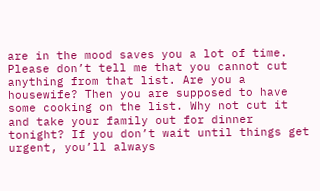are in the mood saves you a lot of time. Please don’t tell me that you cannot cut anything from that list. Are you a housewife? Then you are supposed to have some cooking on the list. Why not cut it and take your family out for dinner tonight? If you don’t wait until things get urgent, you’ll always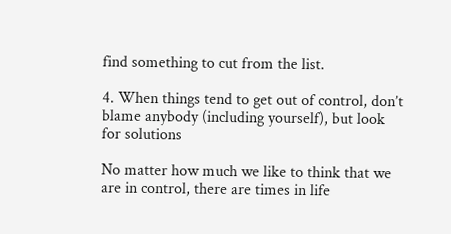find something to cut from the list.

4. When things tend to get out of control, don’t blame anybody (including yourself), but look for solutions

No matter how much we like to think that we are in control, there are times in life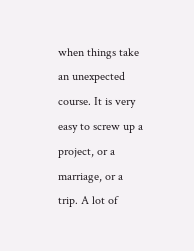when things take an unexpected course. It is very easy to screw up a project, or a marriage, or a trip. A lot of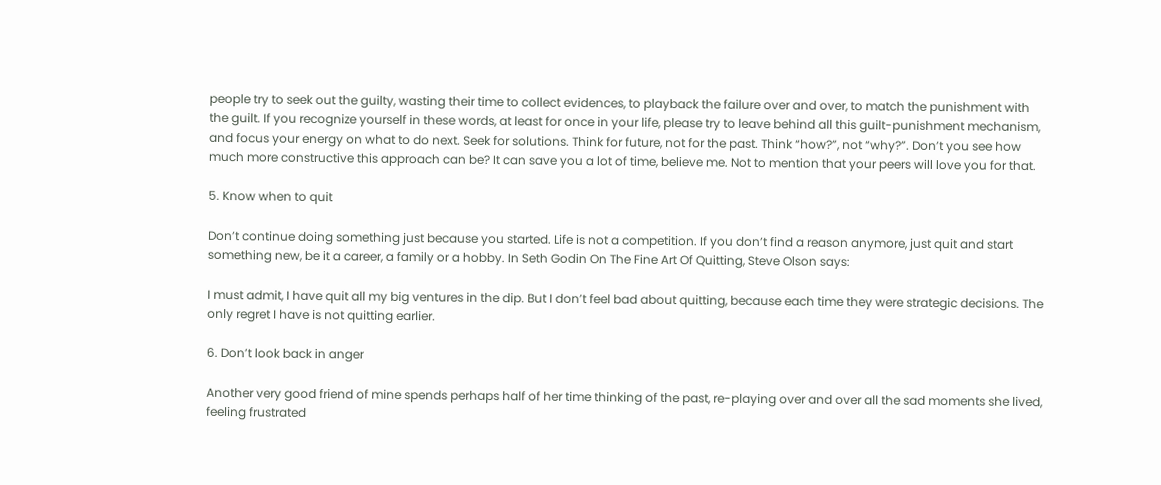people try to seek out the guilty, wasting their time to collect evidences, to playback the failure over and over, to match the punishment with the guilt. If you recognize yourself in these words, at least for once in your life, please try to leave behind all this guilt-punishment mechanism, and focus your energy on what to do next. Seek for solutions. Think for future, not for the past. Think “how?”, not “why?”. Don’t you see how much more constructive this approach can be? It can save you a lot of time, believe me. Not to mention that your peers will love you for that.

5. Know when to quit

Don’t continue doing something just because you started. Life is not a competition. If you don’t find a reason anymore, just quit and start something new, be it a career, a family or a hobby. In Seth Godin On The Fine Art Of Quitting, Steve Olson says:

I must admit, I have quit all my big ventures in the dip. But I don’t feel bad about quitting, because each time they were strategic decisions. The only regret I have is not quitting earlier.

6. Don’t look back in anger

Another very good friend of mine spends perhaps half of her time thinking of the past, re-playing over and over all the sad moments she lived, feeling frustrated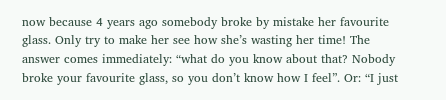now because 4 years ago somebody broke by mistake her favourite glass. Only try to make her see how she’s wasting her time! The answer comes immediately: “what do you know about that? Nobody broke your favourite glass, so you don’t know how I feel”. Or: “I just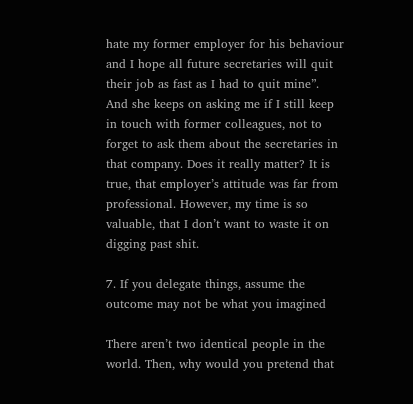hate my former employer for his behaviour and I hope all future secretaries will quit their job as fast as I had to quit mine”. And she keeps on asking me if I still keep in touch with former colleagues, not to forget to ask them about the secretaries in that company. Does it really matter? It is true, that employer’s attitude was far from professional. However, my time is so valuable, that I don’t want to waste it on digging past shit.

7. If you delegate things, assume the outcome may not be what you imagined

There aren’t two identical people in the world. Then, why would you pretend that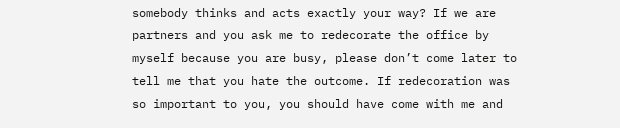somebody thinks and acts exactly your way? If we are partners and you ask me to redecorate the office by myself because you are busy, please don’t come later to tell me that you hate the outcome. If redecoration was so important to you, you should have come with me and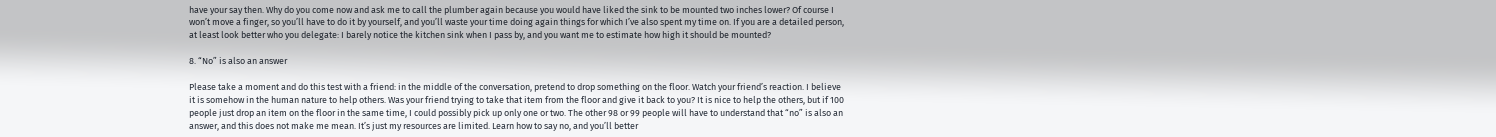have your say then. Why do you come now and ask me to call the plumber again because you would have liked the sink to be mounted two inches lower? Of course I won’t move a finger, so you’ll have to do it by yourself, and you’ll waste your time doing again things for which I’ve also spent my time on. If you are a detailed person, at least look better who you delegate: I barely notice the kitchen sink when I pass by, and you want me to estimate how high it should be mounted?

8. “No” is also an answer

Please take a moment and do this test with a friend: in the middle of the conversation, pretend to drop something on the floor. Watch your friend’s reaction. I believe it is somehow in the human nature to help others. Was your friend trying to take that item from the floor and give it back to you? It is nice to help the others, but if 100 people just drop an item on the floor in the same time, I could possibly pick up only one or two. The other 98 or 99 people will have to understand that “no” is also an answer, and this does not make me mean. It’s just my resources are limited. Learn how to say no, and you’ll better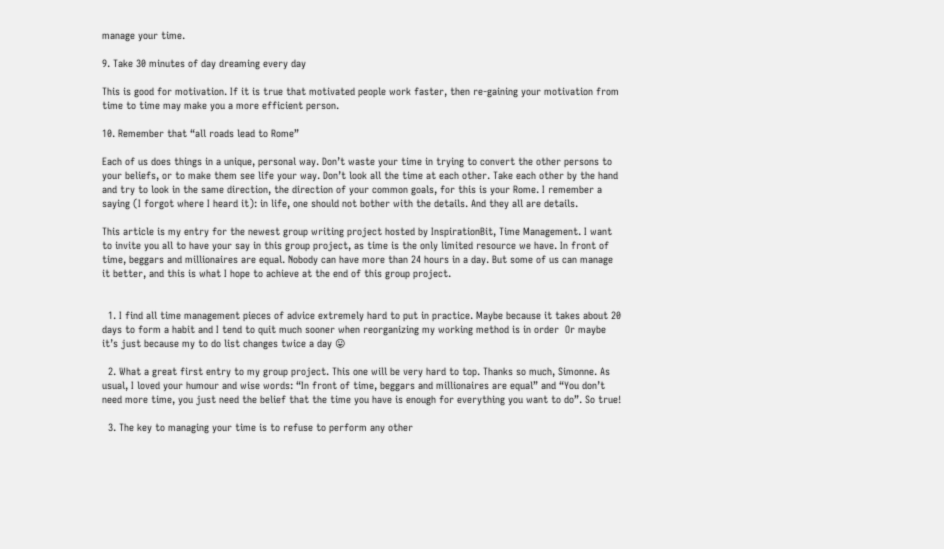manage your time.

9. Take 30 minutes of day dreaming every day

This is good for motivation. If it is true that motivated people work faster, then re-gaining your motivation from time to time may make you a more efficient person.

10. Remember that “all roads lead to Rome”

Each of us does things in a unique, personal way. Don’t waste your time in trying to convert the other persons to your beliefs, or to make them see life your way. Don’t look all the time at each other. Take each other by the hand and try to look in the same direction, the direction of your common goals, for this is your Rome. I remember a saying (I forgot where I heard it): in life, one should not bother with the details. And they all are details.

This article is my entry for the newest group writing project hosted by InspirationBit, Time Management. I want to invite you all to have your say in this group project, as time is the only limited resource we have. In front of time, beggars and millionaires are equal. Nobody can have more than 24 hours in a day. But some of us can manage it better, and this is what I hope to achieve at the end of this group project.


  1. I find all time management pieces of advice extremely hard to put in practice. Maybe because it takes about 20 days to form a habit and I tend to quit much sooner when reorganizing my working method is in order  Or maybe it’s just because my to do list changes twice a day 😛

  2. What a great first entry to my group project. This one will be very hard to top. Thanks so much, Simonne. As usual, I loved your humour and wise words: “In front of time, beggars and millionaires are equal” and “You don’t need more time, you just need the belief that the time you have is enough for everything you want to do”. So true!

  3. The key to managing your time is to refuse to perform any other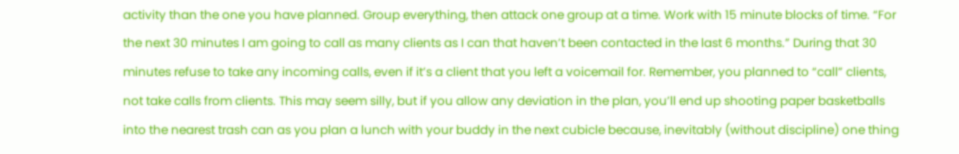activity than the one you have planned. Group everything, then attack one group at a time. Work with 15 minute blocks of time. “For the next 30 minutes I am going to call as many clients as I can that haven’t been contacted in the last 6 months.” During that 30 minutes refuse to take any incoming calls, even if it’s a client that you left a voicemail for. Remember, you planned to “call” clients, not take calls from clients. This may seem silly, but if you allow any deviation in the plan, you’ll end up shooting paper basketballs into the nearest trash can as you plan a lunch with your buddy in the next cubicle because, inevitably (without discipline) one thing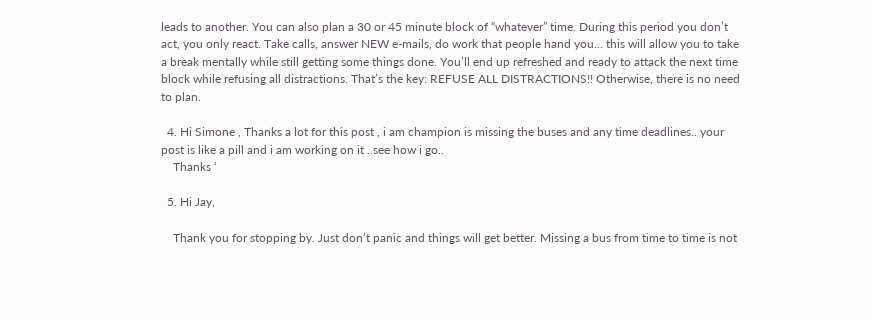leads to another. You can also plan a 30 or 45 minute block of “whatever” time. During this period you don’t act, you only react. Take calls, answer NEW e-mails, do work that people hand you… this will allow you to take a break mentally while still getting some things done. You’ll end up refreshed and ready to attack the next time block while refusing all distractions. That’s the key: REFUSE ALL DISTRACTIONS!! Otherwise, there is no need to plan.

  4. Hi Simone , Thanks a lot for this post , i am champion is missing the buses and any time deadlines.. your post is like a pill and i am working on it ..see how i go..
    Thanks ‘

  5. Hi Jay,

    Thank you for stopping by. Just don’t panic and things will get better. Missing a bus from time to time is not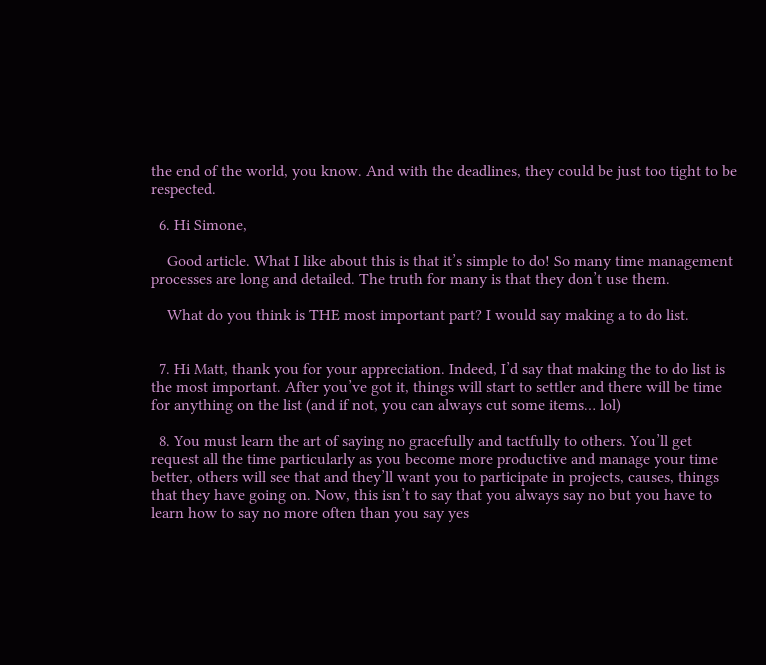the end of the world, you know. And with the deadlines, they could be just too tight to be respected.

  6. Hi Simone,

    Good article. What I like about this is that it’s simple to do! So many time management processes are long and detailed. The truth for many is that they don’t use them.

    What do you think is THE most important part? I would say making a to do list.


  7. Hi Matt, thank you for your appreciation. Indeed, I’d say that making the to do list is the most important. After you’ve got it, things will start to settler and there will be time for anything on the list (and if not, you can always cut some items… lol)

  8. You must learn the art of saying no gracefully and tactfully to others. You’ll get request all the time particularly as you become more productive and manage your time better, others will see that and they’ll want you to participate in projects, causes, things that they have going on. Now, this isn’t to say that you always say no but you have to learn how to say no more often than you say yes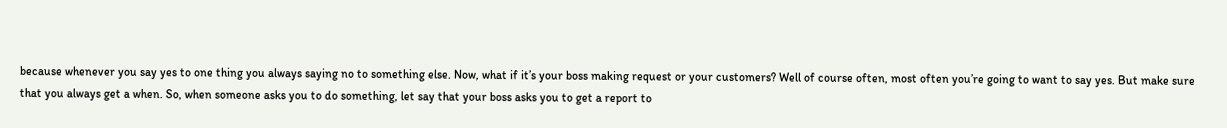because whenever you say yes to one thing you always saying no to something else. Now, what if it’s your boss making request or your customers? Well of course often, most often you’re going to want to say yes. But make sure that you always get a when. So, when someone asks you to do something, let say that your boss asks you to get a report to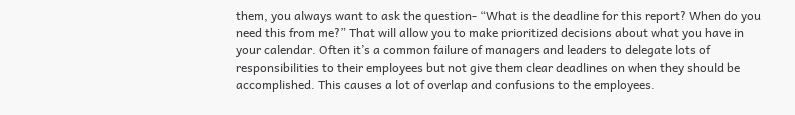them, you always want to ask the question- “What is the deadline for this report? When do you need this from me?” That will allow you to make prioritized decisions about what you have in your calendar. Often it’s a common failure of managers and leaders to delegate lots of responsibilities to their employees but not give them clear deadlines on when they should be accomplished. This causes a lot of overlap and confusions to the employees.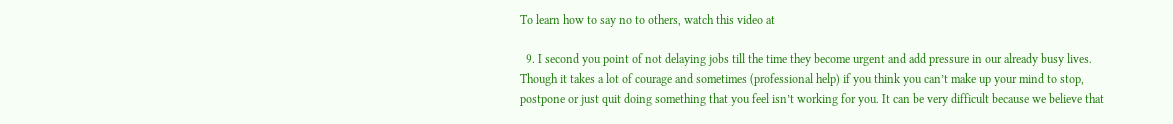To learn how to say no to others, watch this video at

  9. I second you point of not delaying jobs till the time they become urgent and add pressure in our already busy lives. Though it takes a lot of courage and sometimes (professional help) if you think you can’t make up your mind to stop, postpone or just quit doing something that you feel isn’t working for you. It can be very difficult because we believe that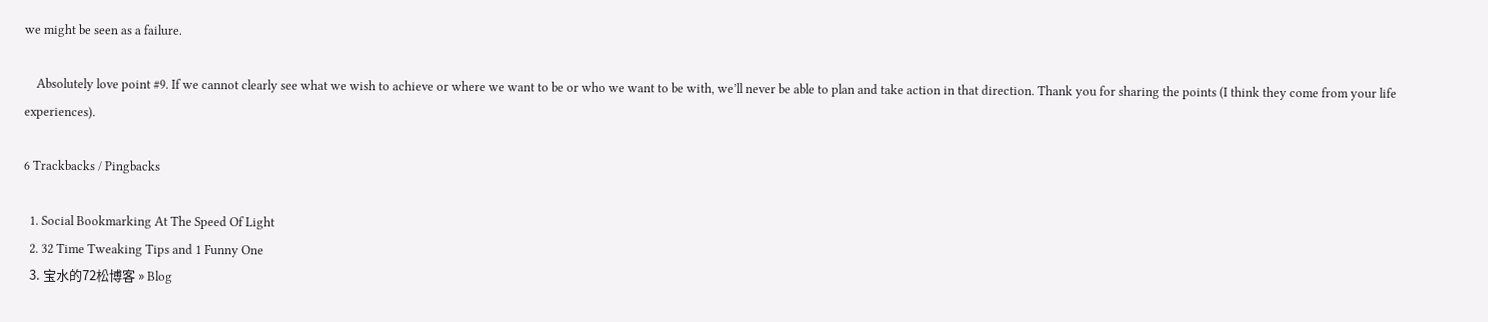we might be seen as a failure.

    Absolutely love point #9. If we cannot clearly see what we wish to achieve or where we want to be or who we want to be with, we’ll never be able to plan and take action in that direction. Thank you for sharing the points (I think they come from your life experiences).

6 Trackbacks / Pingbacks

  1. Social Bookmarking At The Speed Of Light
  2. 32 Time Tweaking Tips and 1 Funny One
  3. 宝水的72松博客 » Blog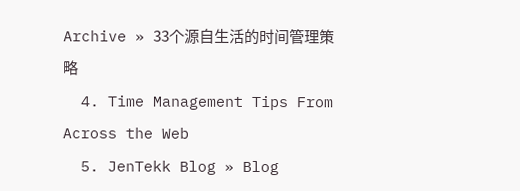Archive » 33个源自生活的时间管理策略
  4. Time Management Tips From Across the Web
  5. JenTekk Blog » Blog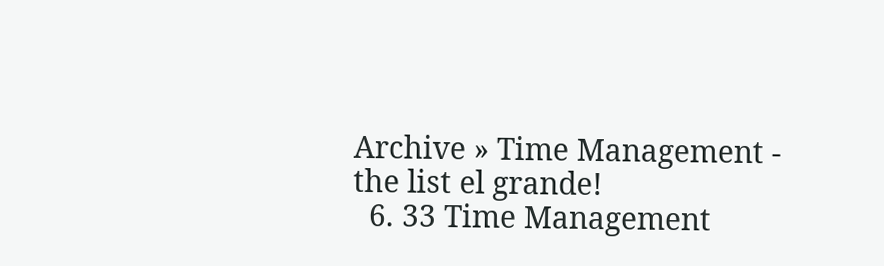Archive » Time Management - the list el grande!
  6. 33 Time Management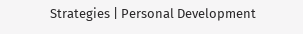Strategies | Personal Development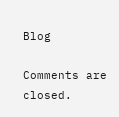Blog

Comments are closed.